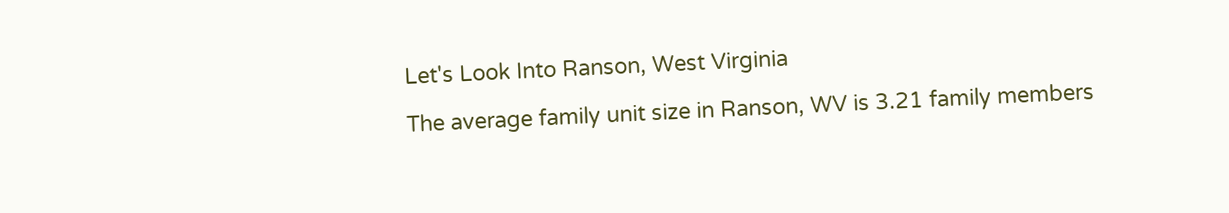Let's Look Into Ranson, West Virginia

The average family unit size in Ranson, WV is 3.21 family members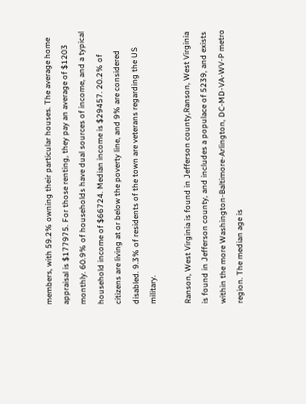members, with 59.2% owning their particular houses. The average home appraisal is $177975. For those renting, they pay an average of $1203 monthly. 60.9% of households have dual sources of income, and a typical household income of $66724. Median income is $29457. 20.2% of citizens are living at or below the poverty line, and 9% are considered disabled. 9.3% of residents of the town are veterans regarding the US military.

Ranson, West Virginia is found in Jefferson county,Ranson, West Virginia is found in Jefferson county, and includes a populace of 5239, and exists within the more Washington-Baltimore-Arlington, DC-MD-VA-WV-P metro region. The median age is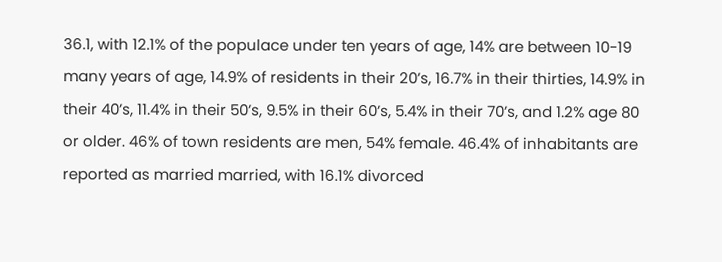36.1, with 12.1% of the populace under ten years of age, 14% are between 10-19 many years of age, 14.9% of residents in their 20’s, 16.7% in their thirties, 14.9% in their 40’s, 11.4% in their 50’s, 9.5% in their 60’s, 5.4% in their 70’s, and 1.2% age 80 or older. 46% of town residents are men, 54% female. 46.4% of inhabitants are reported as married married, with 16.1% divorced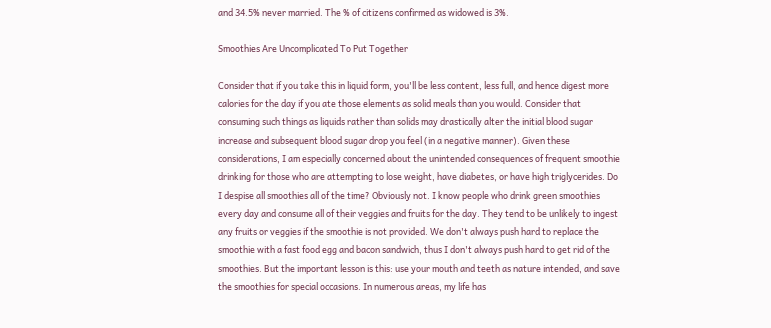and 34.5% never married. The % of citizens confirmed as widowed is 3%.

Smoothies Are Uncomplicated To Put Together

Consider that if you take this in liquid form, you'll be less content, less full, and hence digest more calories for the day if you ate those elements as solid meals than you would. Consider that consuming such things as liquids rather than solids may drastically alter the initial blood sugar increase and subsequent blood sugar drop you feel (in a negative manner). Given these considerations, I am especially concerned about the unintended consequences of frequent smoothie drinking for those who are attempting to lose weight, have diabetes, or have high triglycerides. Do I despise all smoothies all of the time? Obviously not. I know people who drink green smoothies every day and consume all of their veggies and fruits for the day. They tend to be unlikely to ingest any fruits or veggies if the smoothie is not provided. We don't always push hard to replace the smoothie with a fast food egg and bacon sandwich, thus I don't always push hard to get rid of the smoothies. But the important lesson is this: use your mouth and teeth as nature intended, and save the smoothies for special occasions. In numerous areas, my life has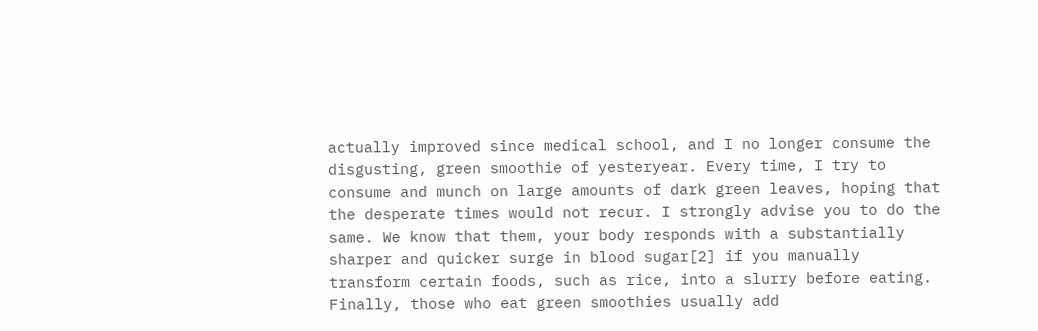actually improved since medical school, and I no longer consume the disgusting, green smoothie of yesteryear. Every time, I try to consume and munch on large amounts of dark green leaves, hoping that the desperate times would not recur. I strongly advise you to do the same. We know that them, your body responds with a substantially sharper and quicker surge in blood sugar[2] if you manually transform certain foods, such as rice, into a slurry before eating. Finally, those who eat green smoothies usually add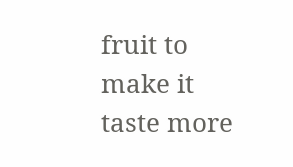fruit to make it taste more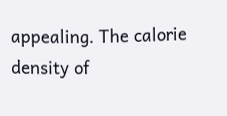appealing. The calorie density of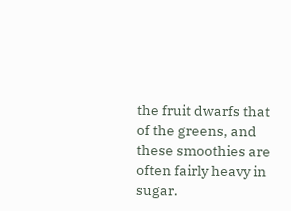the fruit dwarfs that of the greens, and these smoothies are often fairly heavy in sugar.